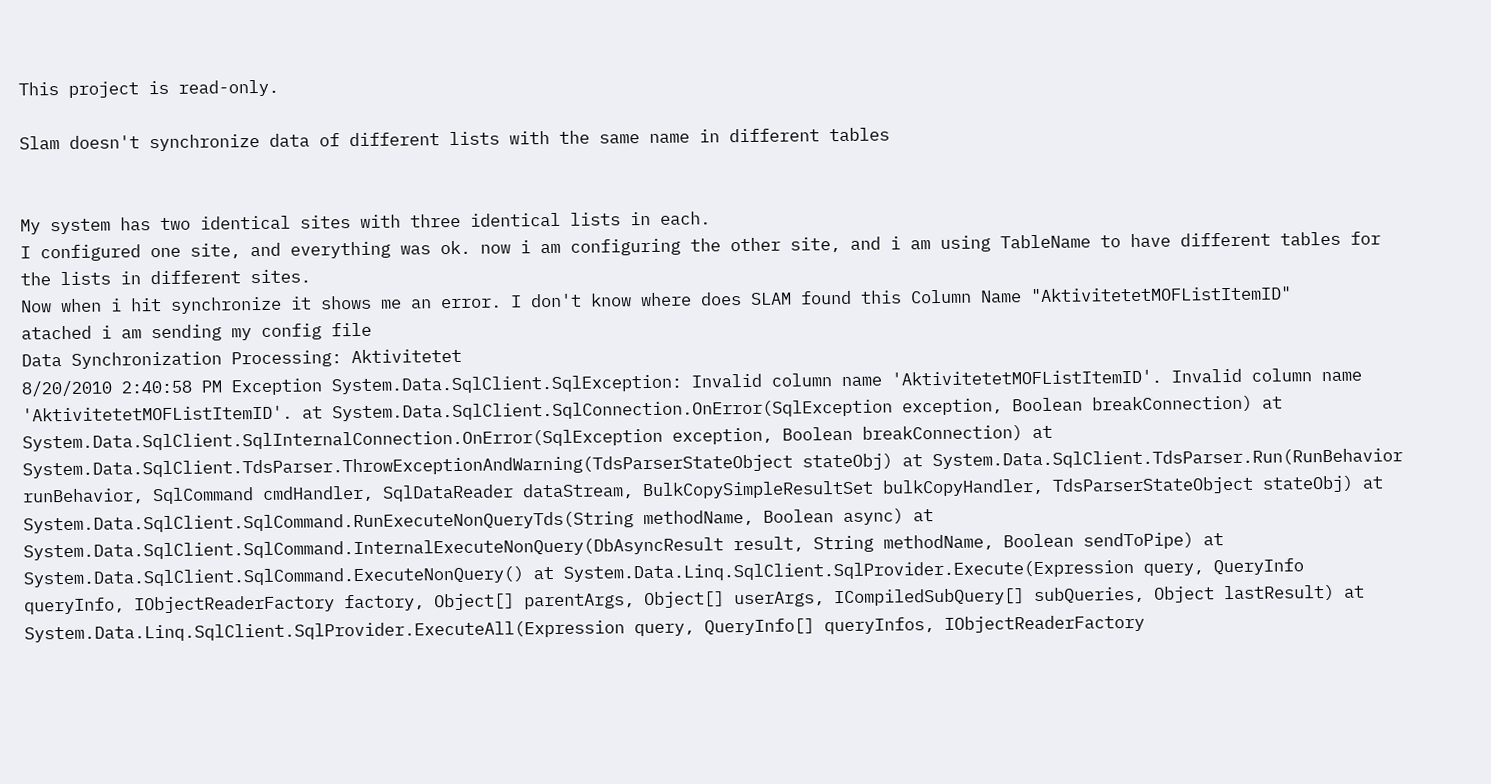This project is read-only.

Slam doesn't synchronize data of different lists with the same name in different tables


My system has two identical sites with three identical lists in each.
I configured one site, and everything was ok. now i am configuring the other site, and i am using TableName to have different tables for the lists in different sites.
Now when i hit synchronize it shows me an error. I don't know where does SLAM found this Column Name "AktivitetetMOFListItemID"
atached i am sending my config file
Data Synchronization Processing: Aktivitetet
8/20/2010 2:40:58 PM Exception System.Data.SqlClient.SqlException: Invalid column name 'AktivitetetMOFListItemID'. Invalid column name 'AktivitetetMOFListItemID'. at System.Data.SqlClient.SqlConnection.OnError(SqlException exception, Boolean breakConnection) at System.Data.SqlClient.SqlInternalConnection.OnError(SqlException exception, Boolean breakConnection) at System.Data.SqlClient.TdsParser.ThrowExceptionAndWarning(TdsParserStateObject stateObj) at System.Data.SqlClient.TdsParser.Run(RunBehavior runBehavior, SqlCommand cmdHandler, SqlDataReader dataStream, BulkCopySimpleResultSet bulkCopyHandler, TdsParserStateObject stateObj) at System.Data.SqlClient.SqlCommand.RunExecuteNonQueryTds(String methodName, Boolean async) at System.Data.SqlClient.SqlCommand.InternalExecuteNonQuery(DbAsyncResult result, String methodName, Boolean sendToPipe) at System.Data.SqlClient.SqlCommand.ExecuteNonQuery() at System.Data.Linq.SqlClient.SqlProvider.Execute(Expression query, QueryInfo queryInfo, IObjectReaderFactory factory, Object[] parentArgs, Object[] userArgs, ICompiledSubQuery[] subQueries, Object lastResult) at System.Data.Linq.SqlClient.SqlProvider.ExecuteAll(Expression query, QueryInfo[] queryInfos, IObjectReaderFactory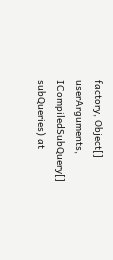factory, Object[] userArguments, ICompiledSubQuery[] subQueries) at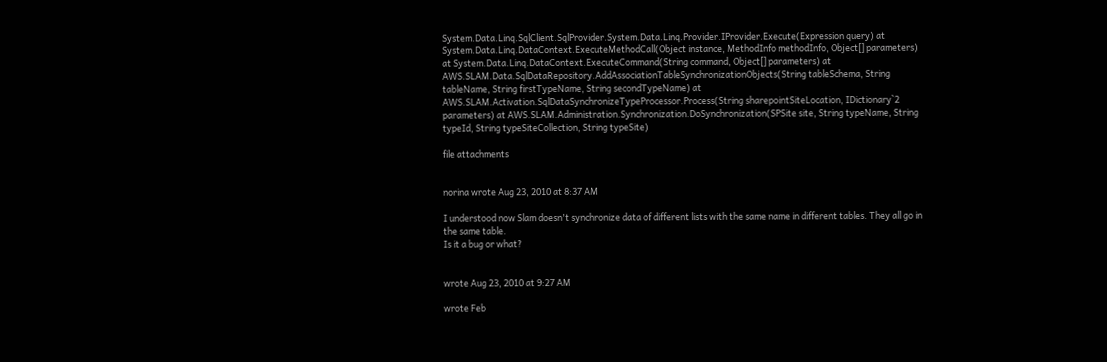System.Data.Linq.SqlClient.SqlProvider.System.Data.Linq.Provider.IProvider.Execute(Expression query) at System.Data.Linq.DataContext.ExecuteMethodCall(Object instance, MethodInfo methodInfo, Object[] parameters) at System.Data.Linq.DataContext.ExecuteCommand(String command, Object[] parameters) at AWS.SLAM.Data.SqlDataRepository.AddAssociationTableSynchronizationObjects(String tableSchema, String tableName, String firstTypeName, String secondTypeName) at AWS.SLAM.Activation.SqlDataSynchronizeTypeProcessor.Process(String sharepointSiteLocation, IDictionary`2 parameters) at AWS.SLAM.Administration.Synchronization.DoSynchronization(SPSite site, String typeName, String typeId, String typeSiteCollection, String typeSite)

file attachments


norina wrote Aug 23, 2010 at 8:37 AM

I understood now Slam doesn't synchronize data of different lists with the same name in different tables. They all go in the same table.
Is it a bug or what?


wrote Aug 23, 2010 at 9:27 AM

wrote Feb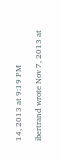14, 2013 at 9:19 PM

ibertrand wrote Nov 7, 2013 at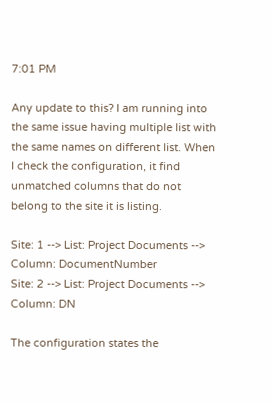7:01 PM

Any update to this? I am running into the same issue having multiple list with the same names on different list. When I check the configuration, it find unmatched columns that do not belong to the site it is listing.

Site: 1 --> List: Project Documents --> Column: DocumentNumber
Site: 2 --> List: Project Documents --> Column: DN

The configuration states the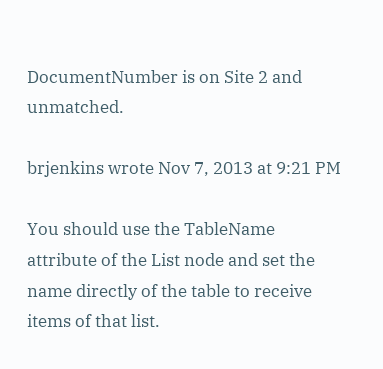DocumentNumber is on Site 2 and unmatched.

brjenkins wrote Nov 7, 2013 at 9:21 PM

You should use the TableName attribute of the List node and set the name directly of the table to receive items of that list.